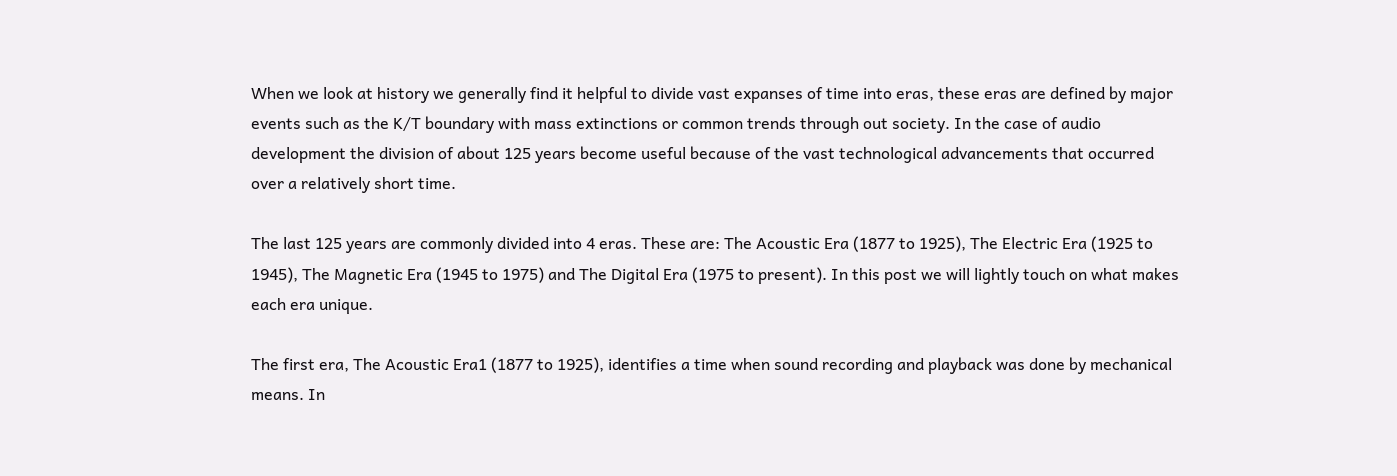When we look at history we generally find it helpful to divide vast expanses of time into eras, these eras are defined by major events such as the K/T boundary with mass extinctions or common trends through out society. In the case of audio development the division of about 125 years become useful because of the vast technological advancements that occurred over a relatively short time.

The last 125 years are commonly divided into 4 eras. These are: The Acoustic Era (1877 to 1925), The Electric Era (1925 to 1945), The Magnetic Era (1945 to 1975) and The Digital Era (1975 to present). In this post we will lightly touch on what makes each era unique.

The first era, The Acoustic Era1 (1877 to 1925), identifies a time when sound recording and playback was done by mechanical means. In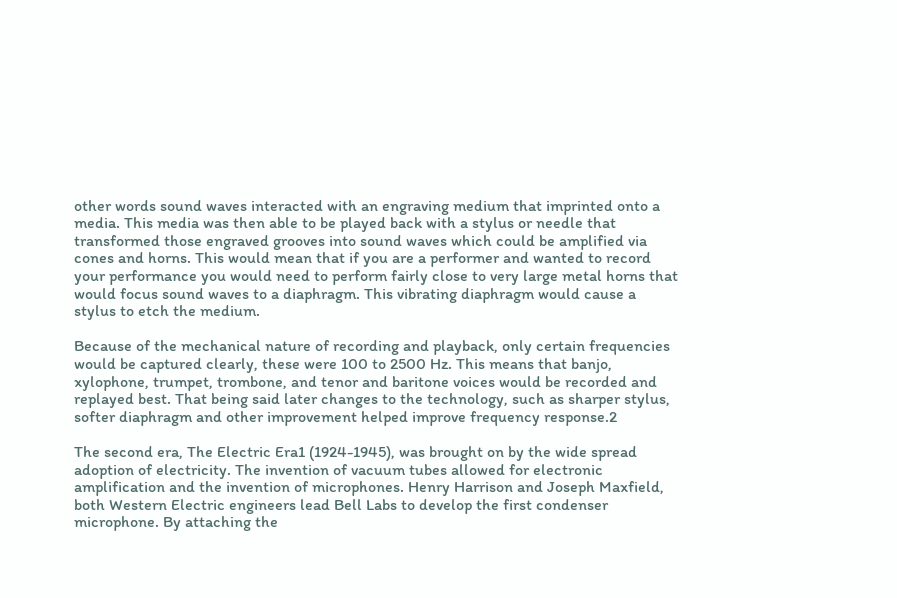other words sound waves interacted with an engraving medium that imprinted onto a media. This media was then able to be played back with a stylus or needle that transformed those engraved grooves into sound waves which could be amplified via cones and horns. This would mean that if you are a performer and wanted to record your performance you would need to perform fairly close to very large metal horns that would focus sound waves to a diaphragm. This vibrating diaphragm would cause a stylus to etch the medium.

Because of the mechanical nature of recording and playback, only certain frequencies would be captured clearly, these were 100 to 2500 Hz. This means that banjo, xylophone, trumpet, trombone, and tenor and baritone voices would be recorded and replayed best. That being said later changes to the technology, such as sharper stylus, softer diaphragm and other improvement helped improve frequency response.2

The second era, The Electric Era1 (1924-1945), was brought on by the wide spread adoption of electricity. The invention of vacuum tubes allowed for electronic amplification and the invention of microphones. Henry Harrison and Joseph Maxfield, both Western Electric engineers lead Bell Labs to develop the first condenser microphone. By attaching the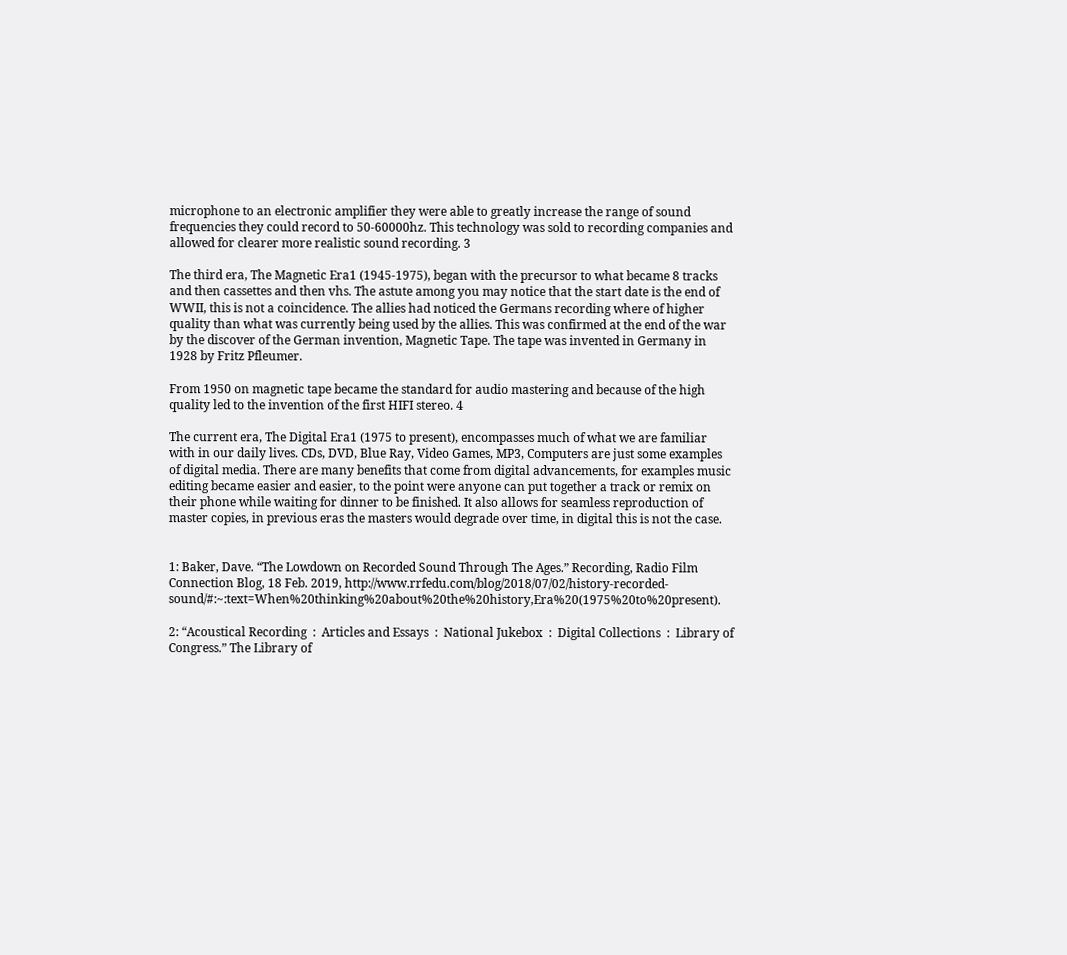microphone to an electronic amplifier they were able to greatly increase the range of sound frequencies they could record to 50-60000hz. This technology was sold to recording companies and allowed for clearer more realistic sound recording. 3

The third era, The Magnetic Era1 (1945-1975), began with the precursor to what became 8 tracks and then cassettes and then vhs. The astute among you may notice that the start date is the end of WWII, this is not a coincidence. The allies had noticed the Germans recording where of higher quality than what was currently being used by the allies. This was confirmed at the end of the war by the discover of the German invention, Magnetic Tape. The tape was invented in Germany in 1928 by Fritz Pfleumer.

From 1950 on magnetic tape became the standard for audio mastering and because of the high quality led to the invention of the first HIFI stereo. 4

The current era, The Digital Era1 (1975 to present), encompasses much of what we are familiar with in our daily lives. CDs, DVD, Blue Ray, Video Games, MP3, Computers are just some examples of digital media. There are many benefits that come from digital advancements, for examples music editing became easier and easier, to the point were anyone can put together a track or remix on their phone while waiting for dinner to be finished. It also allows for seamless reproduction of master copies, in previous eras the masters would degrade over time, in digital this is not the case.


1: Baker, Dave. “The Lowdown on Recorded Sound Through The Ages.” Recording, Radio Film Connection Blog, 18 Feb. 2019, http://www.rrfedu.com/blog/2018/07/02/history-recorded-sound/#:~:text=When%20thinking%20about%20the%20history,Era%20(1975%20to%20present).

2: “Acoustical Recording  :  Articles and Essays  :  National Jukebox  :  Digital Collections  :  Library of Congress.” The Library of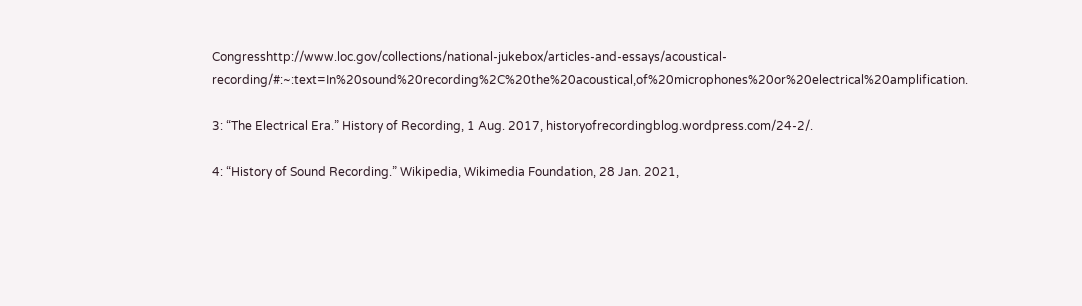Congresshttp://www.loc.gov/collections/national-jukebox/articles-and-essays/acoustical-recording/#:~:text=In%20sound%20recording%2C%20the%20acoustical,of%20microphones%20or%20electrical%20amplification.

3: “The Electrical Era.” History of Recording, 1 Aug. 2017, historyofrecordingblog.wordpress.com/24-2/.

4: “History of Sound Recording.” Wikipedia, Wikimedia Foundation, 28 Jan. 2021,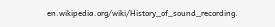en.wikipedia.org/wiki/History_of_sound_recording.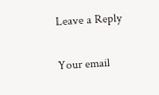Leave a Reply

Your email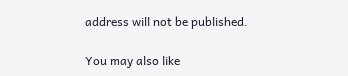address will not be published.

You may also like